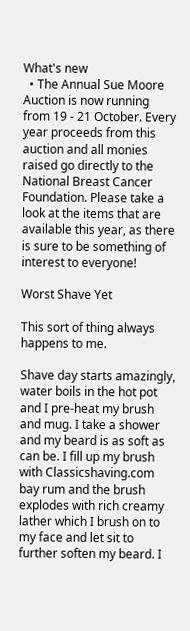What's new
  • The Annual Sue Moore Auction is now running from 19 - 21 October. Every year proceeds from this auction and all monies raised go directly to the National Breast Cancer Foundation. Please take a look at the items that are available this year, as there is sure to be something of interest to everyone!

Worst Shave Yet

This sort of thing always happens to me.

Shave day starts amazingly, water boils in the hot pot and I pre-heat my brush and mug. I take a shower and my beard is as soft as can be. I fill up my brush with Classicshaving.com bay rum and the brush explodes with rich creamy lather which I brush on to my face and let sit to further soften my beard. I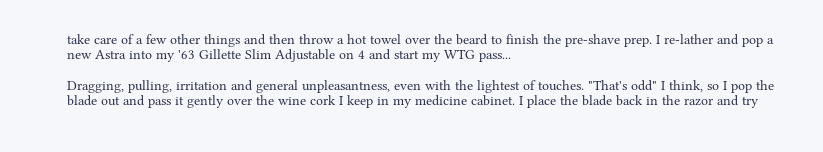take care of a few other things and then throw a hot towel over the beard to finish the pre-shave prep. I re-lather and pop a new Astra into my '63 Gillette Slim Adjustable on 4 and start my WTG pass...

Dragging, pulling, irritation and general unpleasantness, even with the lightest of touches. "That's odd" I think, so I pop the blade out and pass it gently over the wine cork I keep in my medicine cabinet. I place the blade back in the razor and try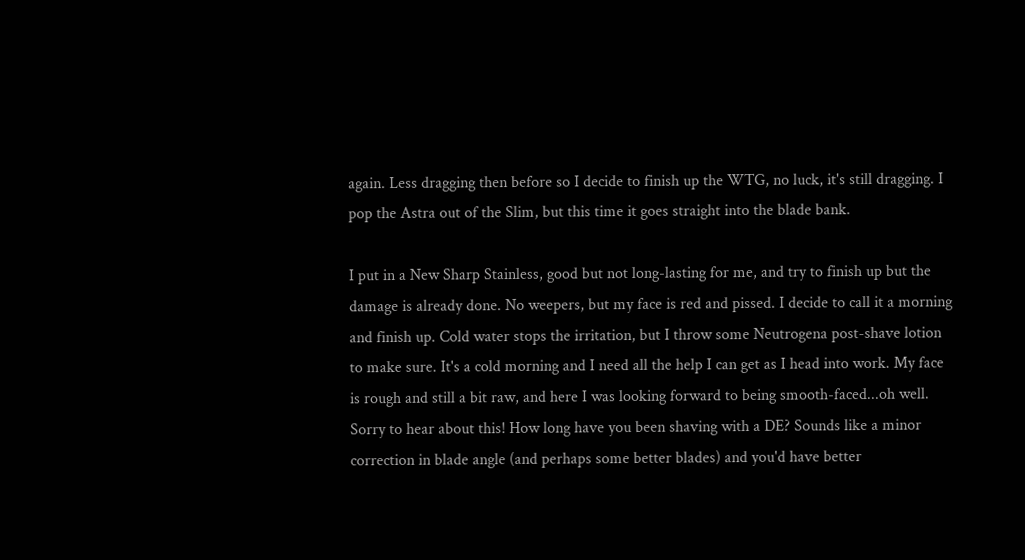again. Less dragging then before so I decide to finish up the WTG, no luck, it's still dragging. I pop the Astra out of the Slim, but this time it goes straight into the blade bank.

I put in a New Sharp Stainless, good but not long-lasting for me, and try to finish up but the damage is already done. No weepers, but my face is red and pissed. I decide to call it a morning and finish up. Cold water stops the irritation, but I throw some Neutrogena post-shave lotion to make sure. It's a cold morning and I need all the help I can get as I head into work. My face is rough and still a bit raw, and here I was looking forward to being smooth-faced...oh well.
Sorry to hear about this! How long have you been shaving with a DE? Sounds like a minor correction in blade angle (and perhaps some better blades) and you'd have better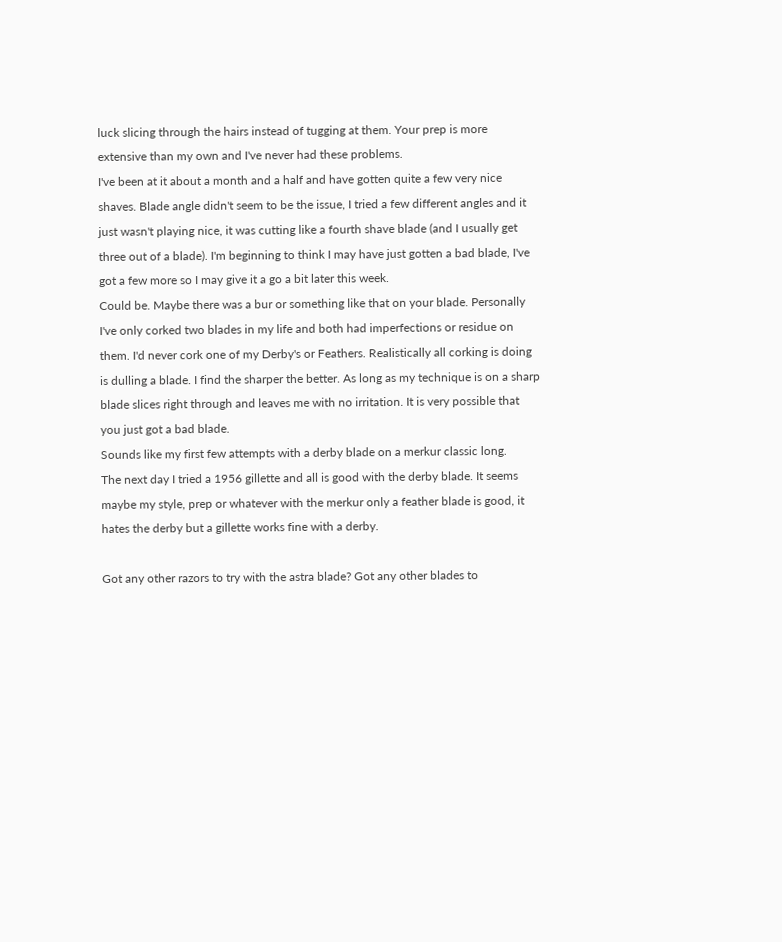luck slicing through the hairs instead of tugging at them. Your prep is more extensive than my own and I've never had these problems.
I've been at it about a month and a half and have gotten quite a few very nice shaves. Blade angle didn't seem to be the issue, I tried a few different angles and it just wasn't playing nice, it was cutting like a fourth shave blade (and I usually get three out of a blade). I'm beginning to think I may have just gotten a bad blade, I've got a few more so I may give it a go a bit later this week.
Could be. Maybe there was a bur or something like that on your blade. Personally I've only corked two blades in my life and both had imperfections or residue on them. I'd never cork one of my Derby's or Feathers. Realistically all corking is doing is dulling a blade. I find the sharper the better. As long as my technique is on a sharp blade slices right through and leaves me with no irritation. It is very possible that you just got a bad blade.
Sounds like my first few attempts with a derby blade on a merkur classic long.
The next day I tried a 1956 gillette and all is good with the derby blade. It seems maybe my style, prep or whatever with the merkur only a feather blade is good, it hates the derby but a gillette works fine with a derby.

Got any other razors to try with the astra blade? Got any other blades to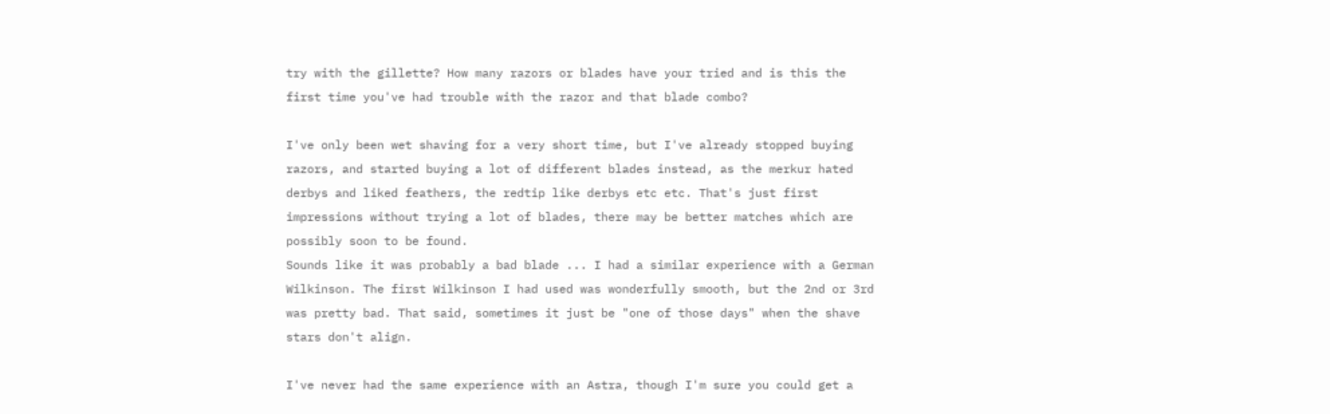try with the gillette? How many razors or blades have your tried and is this the first time you've had trouble with the razor and that blade combo?

I've only been wet shaving for a very short time, but I've already stopped buying razors, and started buying a lot of different blades instead, as the merkur hated derbys and liked feathers, the redtip like derbys etc etc. That's just first impressions without trying a lot of blades, there may be better matches which are possibly soon to be found.
Sounds like it was probably a bad blade ... I had a similar experience with a German Wilkinson. The first Wilkinson I had used was wonderfully smooth, but the 2nd or 3rd was pretty bad. That said, sometimes it just be "one of those days" when the shave stars don't align.

I've never had the same experience with an Astra, though I'm sure you could get a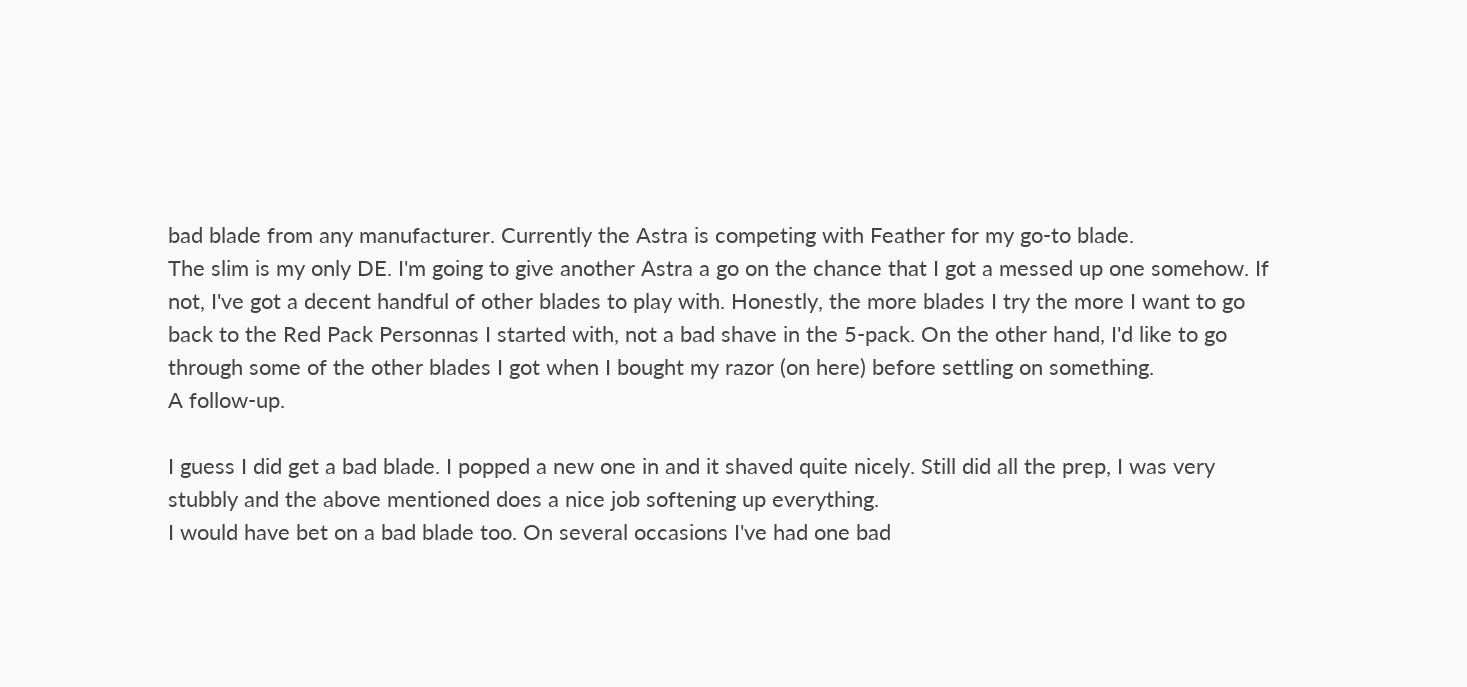bad blade from any manufacturer. Currently the Astra is competing with Feather for my go-to blade.
The slim is my only DE. I'm going to give another Astra a go on the chance that I got a messed up one somehow. If not, I've got a decent handful of other blades to play with. Honestly, the more blades I try the more I want to go back to the Red Pack Personnas I started with, not a bad shave in the 5-pack. On the other hand, I'd like to go through some of the other blades I got when I bought my razor (on here) before settling on something.
A follow-up.

I guess I did get a bad blade. I popped a new one in and it shaved quite nicely. Still did all the prep, I was very stubbly and the above mentioned does a nice job softening up everything.
I would have bet on a bad blade too. On several occasions I've had one bad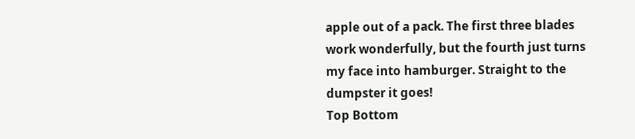apple out of a pack. The first three blades work wonderfully, but the fourth just turns my face into hamburger. Straight to the dumpster it goes!
Top Bottom